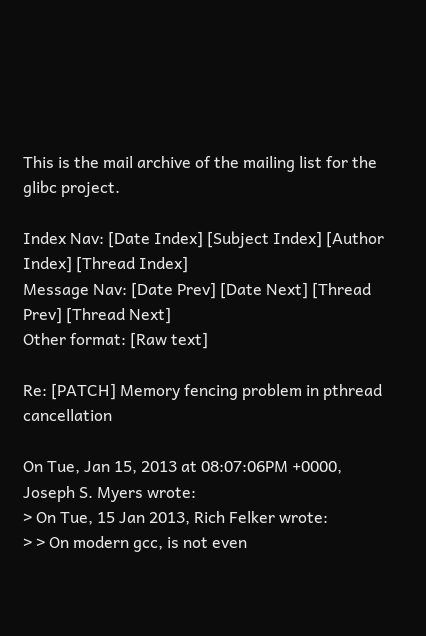This is the mail archive of the mailing list for the glibc project.

Index Nav: [Date Index] [Subject Index] [Author Index] [Thread Index]
Message Nav: [Date Prev] [Date Next] [Thread Prev] [Thread Next]
Other format: [Raw text]

Re: [PATCH] Memory fencing problem in pthread cancellation

On Tue, Jan 15, 2013 at 08:07:06PM +0000, Joseph S. Myers wrote:
> On Tue, 15 Jan 2013, Rich Felker wrote:
> > On modern gcc, is not even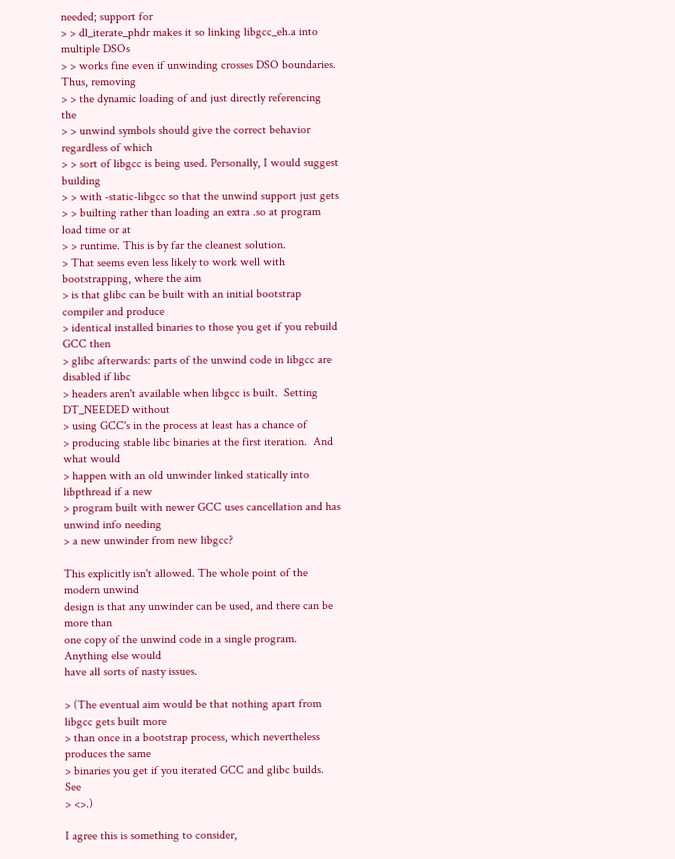needed; support for
> > dl_iterate_phdr makes it so linking libgcc_eh.a into multiple DSOs
> > works fine even if unwinding crosses DSO boundaries. Thus, removing
> > the dynamic loading of and just directly referencing the
> > unwind symbols should give the correct behavior regardless of which
> > sort of libgcc is being used. Personally, I would suggest building
> > with -static-libgcc so that the unwind support just gets
> > builting rather than loading an extra .so at program load time or at
> > runtime. This is by far the cleanest solution.
> That seems even less likely to work well with bootstrapping, where the aim
> is that glibc can be built with an initial bootstrap compiler and produce
> identical installed binaries to those you get if you rebuild GCC then
> glibc afterwards: parts of the unwind code in libgcc are disabled if libc
> headers aren't available when libgcc is built.  Setting DT_NEEDED without
> using GCC's in the process at least has a chance of
> producing stable libc binaries at the first iteration.  And what would
> happen with an old unwinder linked statically into libpthread if a new
> program built with newer GCC uses cancellation and has unwind info needing
> a new unwinder from new libgcc?

This explicitly isn't allowed. The whole point of the modern unwind
design is that any unwinder can be used, and there can be more than
one copy of the unwind code in a single program. Anything else would
have all sorts of nasty issues.

> (The eventual aim would be that nothing apart from libgcc gets built more
> than once in a bootstrap process, which nevertheless produces the same
> binaries you get if you iterated GCC and glibc builds.  See
> <>.)

I agree this is something to consider,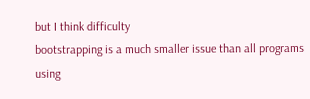but I think difficulty
bootstrapping is a much smaller issue than all programs using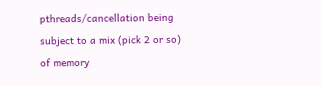pthreads/cancellation being subject to a mix (pick 2 or so) of memory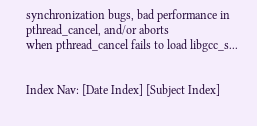synchronization bugs, bad performance in pthread_cancel, and/or aborts
when pthread_cancel fails to load libgcc_s...


Index Nav: [Date Index] [Subject Index]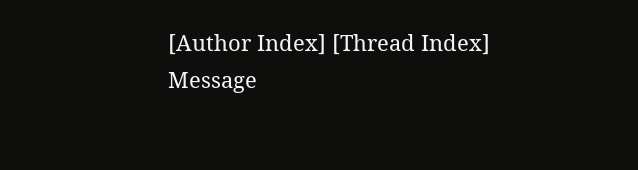[Author Index] [Thread Index]
Message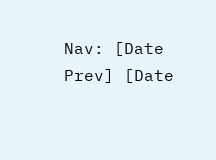Nav: [Date Prev] [Date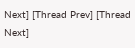Next] [Thread Prev] [Thread Next]